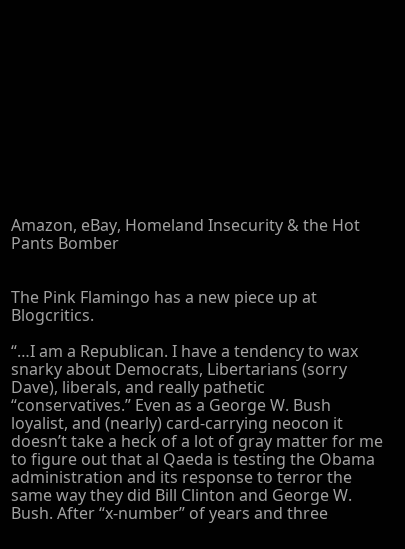Amazon, eBay, Homeland Insecurity & the Hot Pants Bomber


The Pink Flamingo has a new piece up at Blogcritics.

“…I am a Republican. I have a tendency to wax snarky about Democrats, Libertarians (sorry Dave), liberals, and really pathetic “conservatives.” Even as a George W. Bush loyalist, and (nearly) card-carrying neocon it doesn’t take a heck of a lot of gray matter for me to figure out that al Qaeda is testing the Obama administration and its response to terror the same way they did Bill Clinton and George W. Bush. After “x-number” of years and three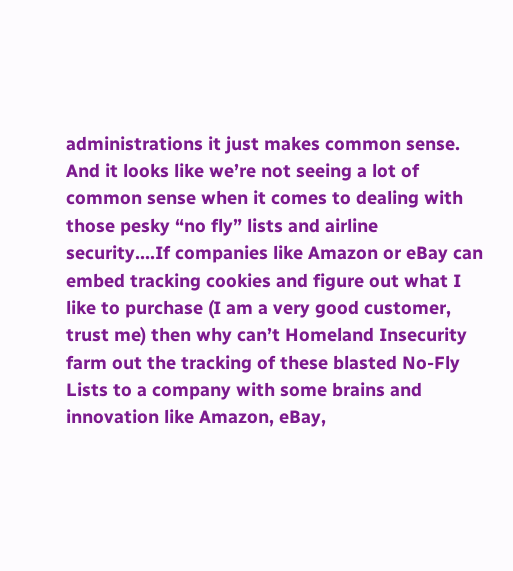administrations it just makes common sense. And it looks like we’re not seeing a lot of common sense when it comes to dealing with those pesky “no fly” lists and airline security….If companies like Amazon or eBay can embed tracking cookies and figure out what I like to purchase (I am a very good customer, trust me) then why can’t Homeland Insecurity farm out the tracking of these blasted No-Fly Lists to a company with some brains and innovation like Amazon, eBay,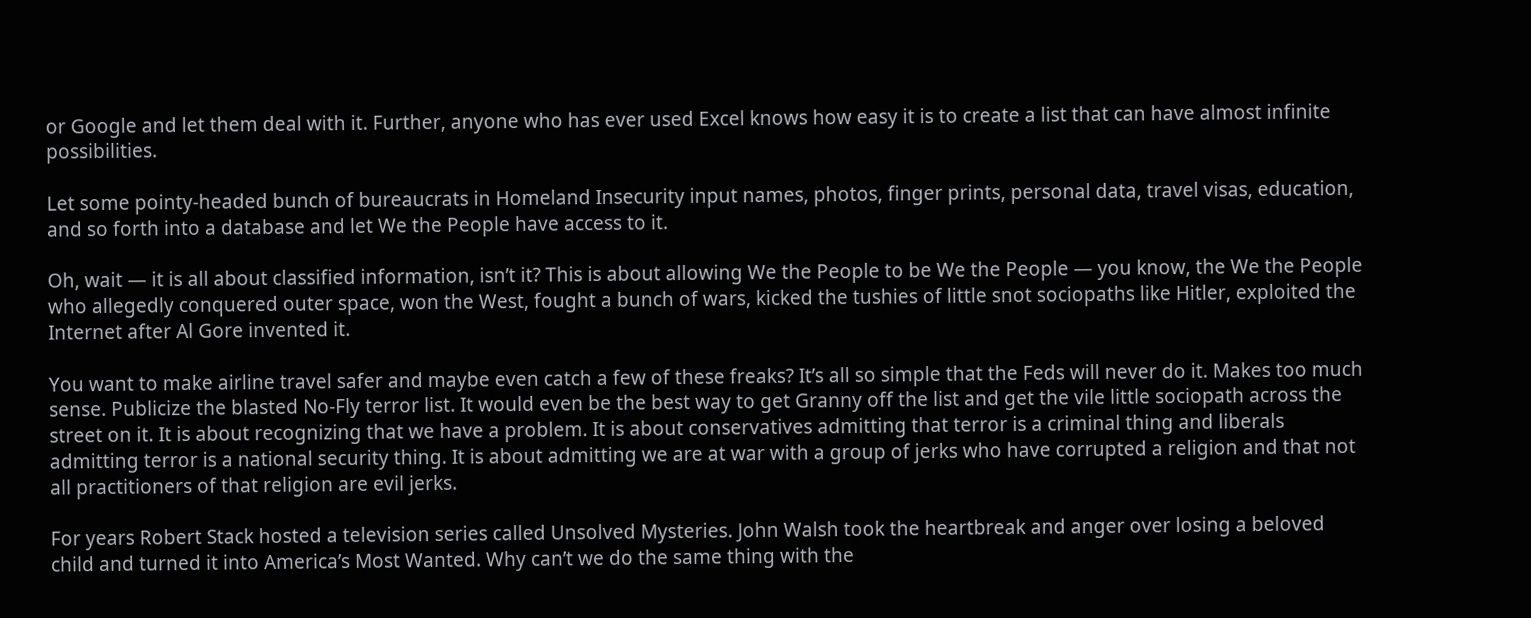or Google and let them deal with it. Further, anyone who has ever used Excel knows how easy it is to create a list that can have almost infinite possibilities.

Let some pointy-headed bunch of bureaucrats in Homeland Insecurity input names, photos, finger prints, personal data, travel visas, education, and so forth into a database and let We the People have access to it.

Oh, wait — it is all about classified information, isn’t it? This is about allowing We the People to be We the People — you know, the We the People who allegedly conquered outer space, won the West, fought a bunch of wars, kicked the tushies of little snot sociopaths like Hitler, exploited the Internet after Al Gore invented it.

You want to make airline travel safer and maybe even catch a few of these freaks? It’s all so simple that the Feds will never do it. Makes too much sense. Publicize the blasted No-Fly terror list. It would even be the best way to get Granny off the list and get the vile little sociopath across the street on it. It is about recognizing that we have a problem. It is about conservatives admitting that terror is a criminal thing and liberals admitting terror is a national security thing. It is about admitting we are at war with a group of jerks who have corrupted a religion and that not all practitioners of that religion are evil jerks.

For years Robert Stack hosted a television series called Unsolved Mysteries. John Walsh took the heartbreak and anger over losing a beloved child and turned it into America’s Most Wanted. Why can’t we do the same thing with the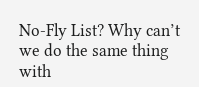No-Fly List? Why can’t we do the same thing with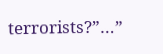terrorists?”…”